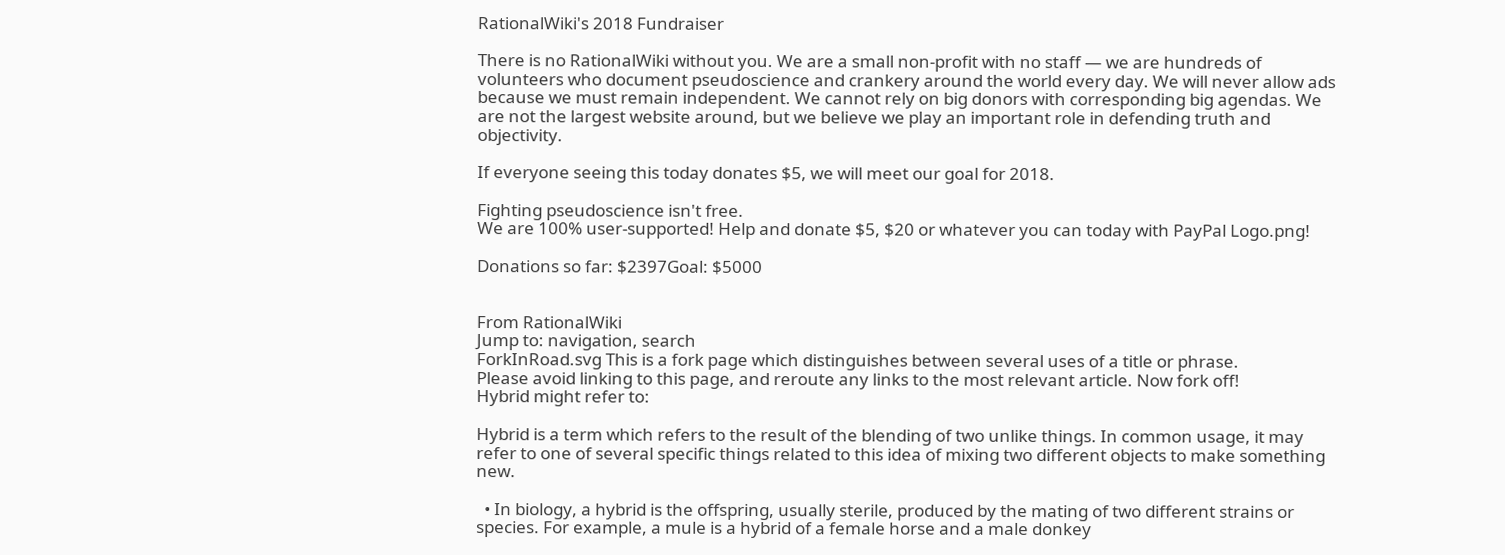RationalWiki's 2018 Fundraiser

There is no RationalWiki without you. We are a small non-profit with no staff — we are hundreds of volunteers who document pseudoscience and crankery around the world every day. We will never allow ads because we must remain independent. We cannot rely on big donors with corresponding big agendas. We are not the largest website around, but we believe we play an important role in defending truth and objectivity.

If everyone seeing this today donates $5, we will meet our goal for 2018.

Fighting pseudoscience isn't free.
We are 100% user-supported! Help and donate $5, $20 or whatever you can today with PayPal Logo.png!

Donations so far: $2397Goal: $5000


From RationalWiki
Jump to: navigation, search
ForkInRoad.svg This is a fork page which distinguishes between several uses of a title or phrase.
Please avoid linking to this page, and reroute any links to the most relevant article. Now fork off!
Hybrid might refer to:

Hybrid is a term which refers to the result of the blending of two unlike things. In common usage, it may refer to one of several specific things related to this idea of mixing two different objects to make something new.

  • In biology, a hybrid is the offspring, usually sterile, produced by the mating of two different strains or species. For example, a mule is a hybrid of a female horse and a male donkey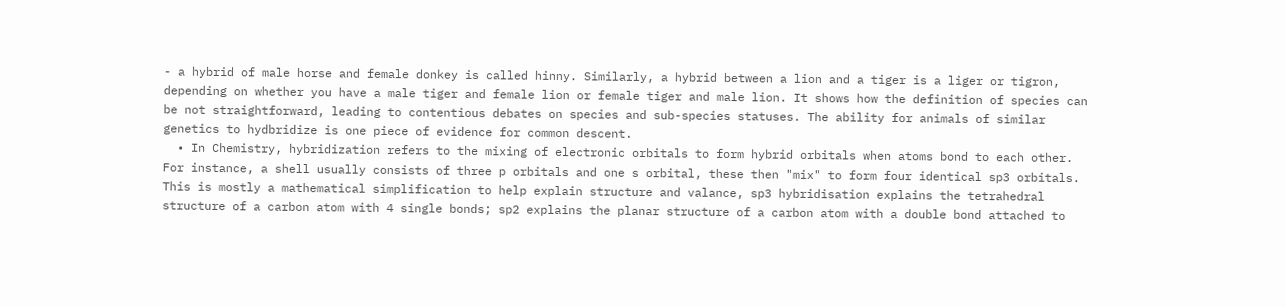- a hybrid of male horse and female donkey is called hinny. Similarly, a hybrid between a lion and a tiger is a liger or tigron, depending on whether you have a male tiger and female lion or female tiger and male lion. It shows how the definition of species can be not straightforward, leading to contentious debates on species and sub-species statuses. The ability for animals of similar genetics to hydbridize is one piece of evidence for common descent.
  • In Chemistry, hybridization refers to the mixing of electronic orbitals to form hybrid orbitals when atoms bond to each other. For instance, a shell usually consists of three p orbitals and one s orbital, these then "mix" to form four identical sp3 orbitals. This is mostly a mathematical simplification to help explain structure and valance, sp3 hybridisation explains the tetrahedral structure of a carbon atom with 4 single bonds; sp2 explains the planar structure of a carbon atom with a double bond attached to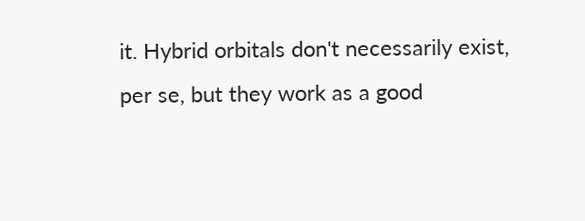it. Hybrid orbitals don't necessarily exist, per se, but they work as a good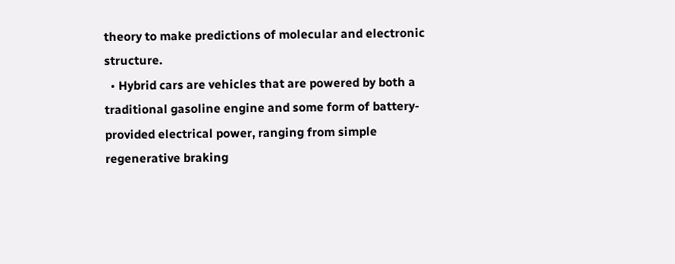theory to make predictions of molecular and electronic structure.
  • Hybrid cars are vehicles that are powered by both a traditional gasoline engine and some form of battery-provided electrical power, ranging from simple regenerative braking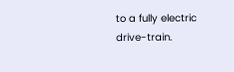to a fully electric drive-train.